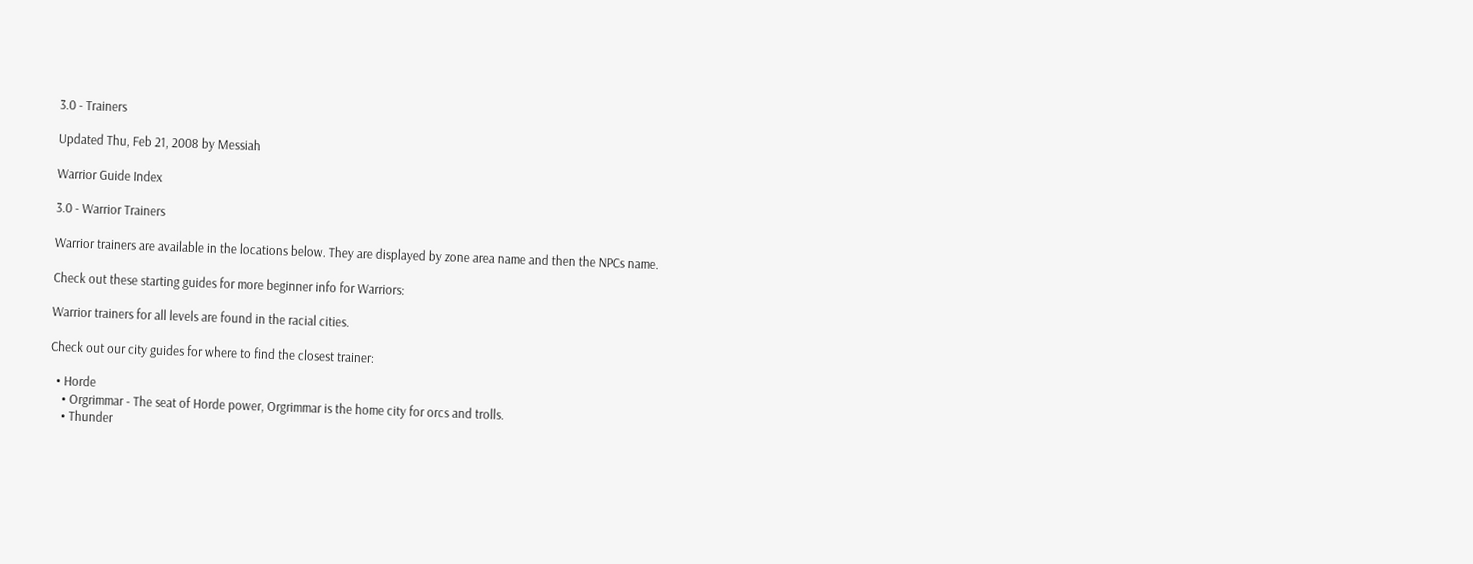3.0 - Trainers

Updated Thu, Feb 21, 2008 by Messiah

Warrior Guide Index

3.0 - Warrior Trainers

Warrior trainers are available in the locations below. They are displayed by zone area name and then the NPCs name.

Check out these starting guides for more beginner info for Warriors:

Warrior trainers for all levels are found in the racial cities.

Check out our city guides for where to find the closest trainer:

  • Horde
    • Orgrimmar - The seat of Horde power, Orgrimmar is the home city for orcs and trolls.
    • Thunder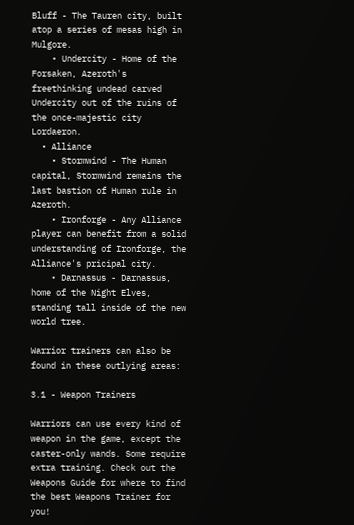Bluff - The Tauren city, built atop a series of mesas high in Mulgore.
    • Undercity - Home of the Forsaken, Azeroth's freethinking undead carved Undercity out of the ruins of the once-majestic city Lordaeron.
  • Alliance
    • Stormwind - The Human capital, Stormwind remains the last bastion of Human rule in Azeroth.
    • Ironforge - Any Alliance player can benefit from a solid understanding of Ironforge, the Alliance's pricipal city.
    • Darnassus - Darnassus, home of the Night Elves, standing tall inside of the new world tree.

Warrior trainers can also be found in these outlying areas:

3.1 - Weapon Trainers

Warriors can use every kind of weapon in the game, except the caster-only wands. Some require extra training. Check out the Weapons Guide for where to find the best Weapons Trainer for you!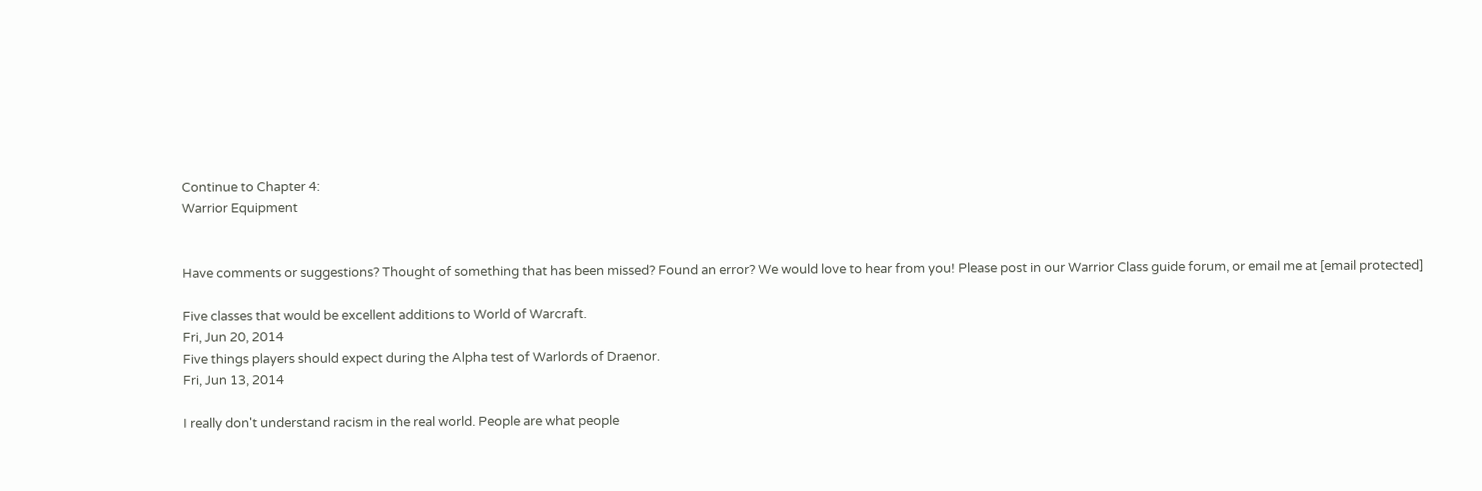Continue to Chapter 4:
Warrior Equipment


Have comments or suggestions? Thought of something that has been missed? Found an error? We would love to hear from you! Please post in our Warrior Class guide forum, or email me at [email protected]

Five classes that would be excellent additions to World of Warcraft.
Fri, Jun 20, 2014
Five things players should expect during the Alpha test of Warlords of Draenor.
Fri, Jun 13, 2014

I really don't understand racism in the real world. People are what people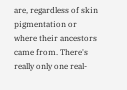are, regardless of skin pigmentation or where their ancestors came from. There's really only one real-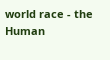world race - the Human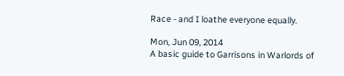Race - and I loathe everyone equally.

Mon, Jun 09, 2014
A basic guide to Garrisons in Warlords of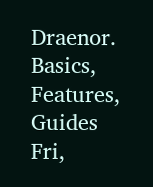Draenor.
Basics, Features, Guides
Fri,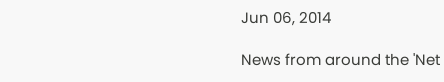Jun 06, 2014

News from around the 'Net